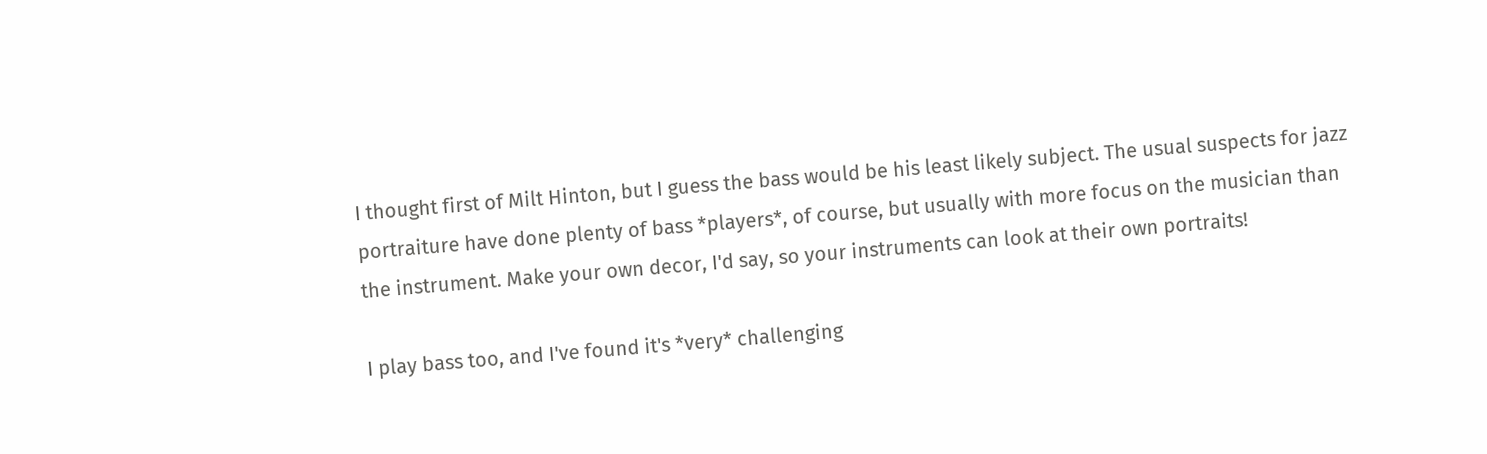I thought first of Milt Hinton, but I guess the bass would be his least likely subject. The usual suspects for jazz portraiture have done plenty of bass *players*, of course, but usually with more focus on the musician than the instrument. Make your own decor, I'd say, so your instruments can look at their own portraits!

I play bass too, and I've found it's *very* challenging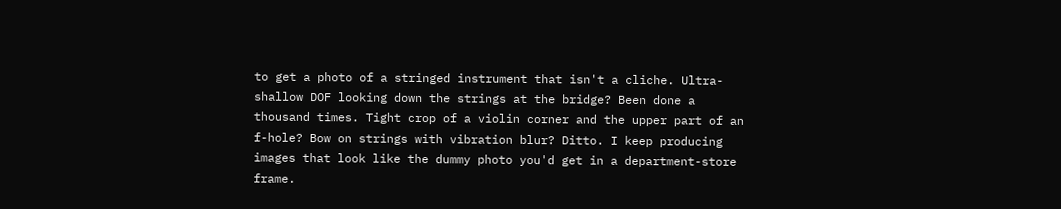to get a photo of a stringed instrument that isn't a cliche. Ultra-shallow DOF looking down the strings at the bridge? Been done a thousand times. Tight crop of a violin corner and the upper part of an f-hole? Bow on strings with vibration blur? Ditto. I keep producing images that look like the dummy photo you'd get in a department-store frame.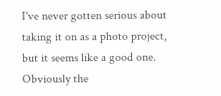I've never gotten serious about taking it on as a photo project, but it seems like a good one. Obviously the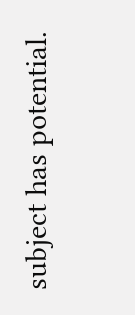subject has potential.